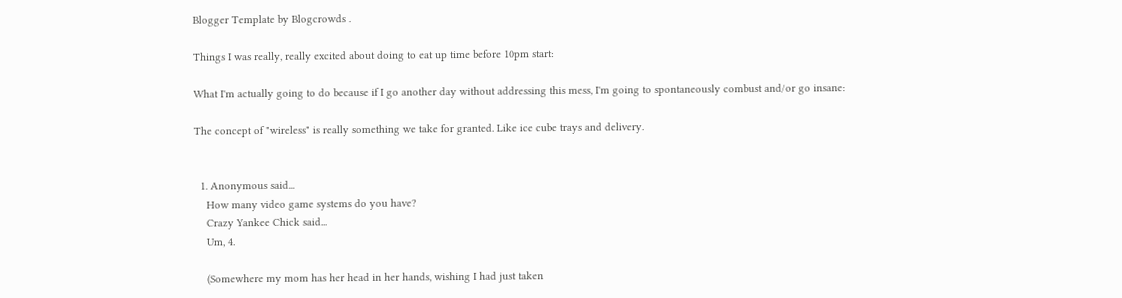Blogger Template by Blogcrowds .

Things I was really, really excited about doing to eat up time before 10pm start:

What I'm actually going to do because if I go another day without addressing this mess, I'm going to spontaneously combust and/or go insane:

The concept of "wireless" is really something we take for granted. Like ice cube trays and delivery.


  1. Anonymous said...
    How many video game systems do you have?
    Crazy Yankee Chick said...
    Um, 4.

    (Somewhere my mom has her head in her hands, wishing I had just taken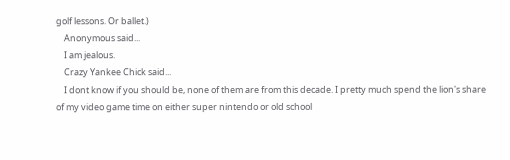golf lessons. Or ballet.)
    Anonymous said...
    I am jealous.
    Crazy Yankee Chick said...
    I dont know if you should be, none of them are from this decade. I pretty much spend the lion's share of my video game time on either super nintendo or old school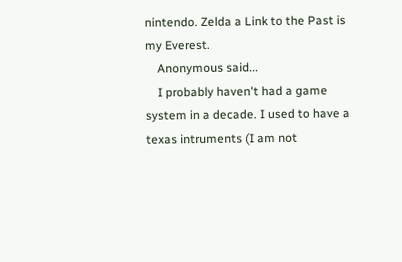nintendo. Zelda a Link to the Past is my Everest.
    Anonymous said...
    I probably haven't had a game system in a decade. I used to have a texas intruments (I am not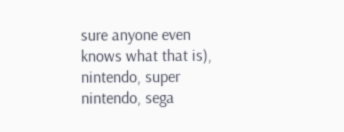sure anyone even knows what that is), nintendo, super nintendo, sega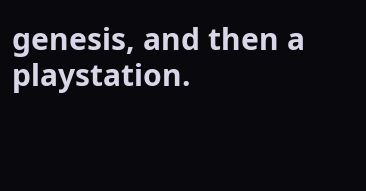genesis, and then a playstation.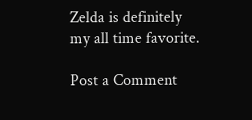Zelda is definitely my all time favorite.

Post a Comment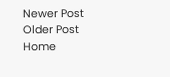Newer Post Older Post Home